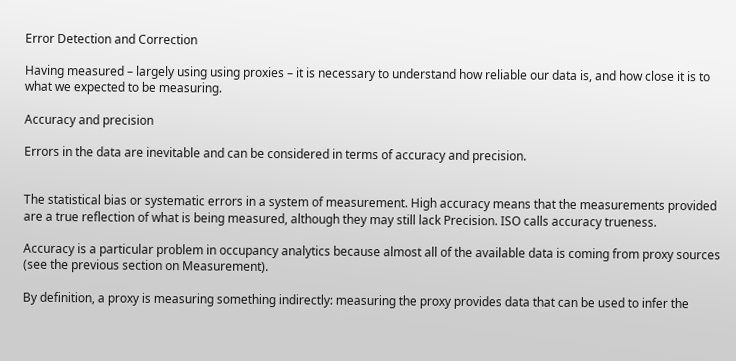Error Detection and Correction

Having measured – largely using using proxies – it is necessary to understand how reliable our data is, and how close it is to what we expected to be measuring.

Accuracy and precision

Errors in the data are inevitable and can be considered in terms of accuracy and precision.


The statistical bias or systematic errors in a system of measurement. High accuracy means that the measurements provided are a true reflection of what is being measured, although they may still lack Precision. ISO calls accuracy trueness.

Accuracy is a particular problem in occupancy analytics because almost all of the available data is coming from proxy sources (see the previous section on Measurement).

By definition, a proxy is measuring something indirectly: measuring the proxy provides data that can be used to infer the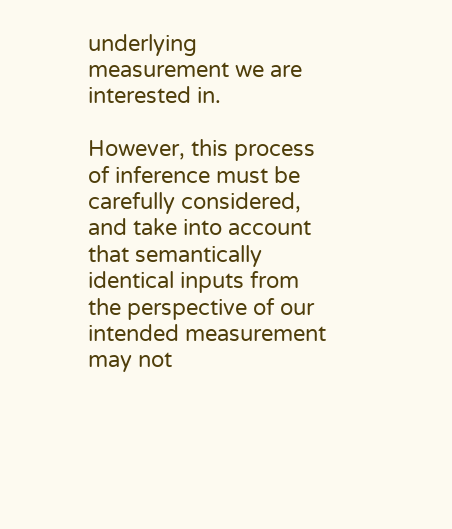underlying measurement we are interested in.

However, this process of inference must be carefully considered, and take into account that semantically identical inputs from the perspective of our intended measurement may not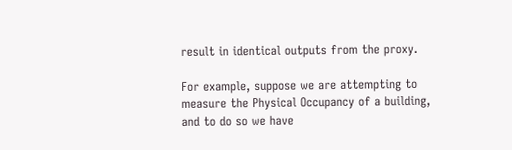result in identical outputs from the proxy.

For example, suppose we are attempting to measure the Physical Occupancy of a building, and to do so we have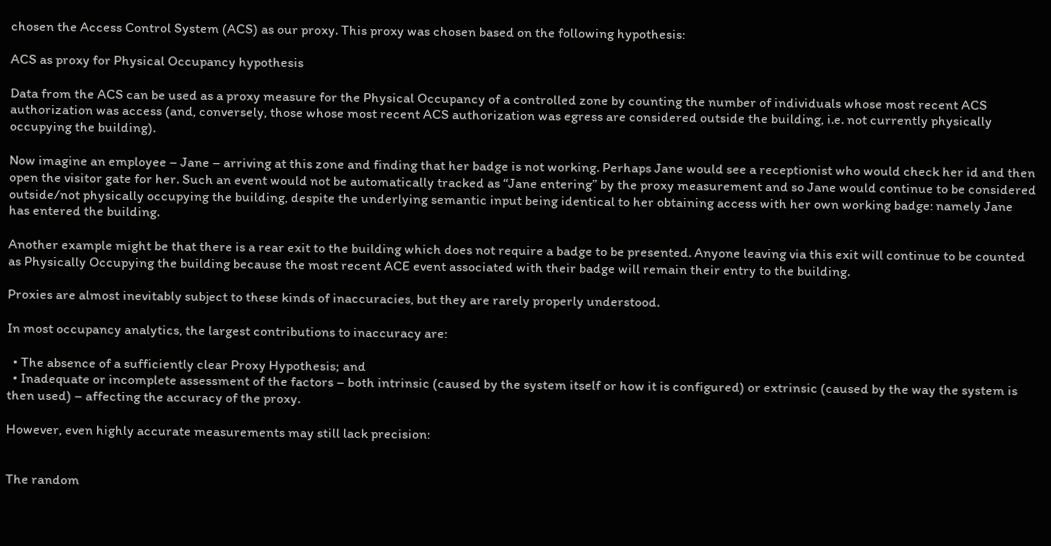chosen the Access Control System (ACS) as our proxy. This proxy was chosen based on the following hypothesis:

ACS as proxy for Physical Occupancy hypothesis

Data from the ACS can be used as a proxy measure for the Physical Occupancy of a controlled zone by counting the number of individuals whose most recent ACS authorization was access (and, conversely, those whose most recent ACS authorization was egress are considered outside the building, i.e. not currently physically occupying the building).

Now imagine an employee – Jane – arriving at this zone and finding that her badge is not working. Perhaps Jane would see a receptionist who would check her id and then open the visitor gate for her. Such an event would not be automatically tracked as “Jane entering” by the proxy measurement and so Jane would continue to be considered outside/not physically occupying the building, despite the underlying semantic input being identical to her obtaining access with her own working badge: namely Jane has entered the building.

Another example might be that there is a rear exit to the building which does not require a badge to be presented. Anyone leaving via this exit will continue to be counted as Physically Occupying the building because the most recent ACE event associated with their badge will remain their entry to the building.

Proxies are almost inevitably subject to these kinds of inaccuracies, but they are rarely properly understood.

In most occupancy analytics, the largest contributions to inaccuracy are:

  • The absence of a sufficiently clear Proxy Hypothesis; and
  • Inadequate or incomplete assessment of the factors – both intrinsic (caused by the system itself or how it is configured) or extrinsic (caused by the way the system is then used) – affecting the accuracy of the proxy.

However, even highly accurate measurements may still lack precision:


The random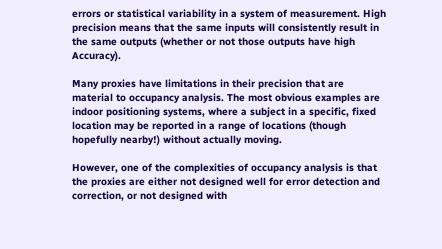errors or statistical variability in a system of measurement. High precision means that the same inputs will consistently result in the same outputs (whether or not those outputs have high Accuracy).

Many proxies have limitations in their precision that are material to occupancy analysis. The most obvious examples are indoor positioning systems, where a subject in a specific, fixed location may be reported in a range of locations (though hopefully nearby!) without actually moving.

However, one of the complexities of occupancy analysis is that the proxies are either not designed well for error detection and correction, or not designed with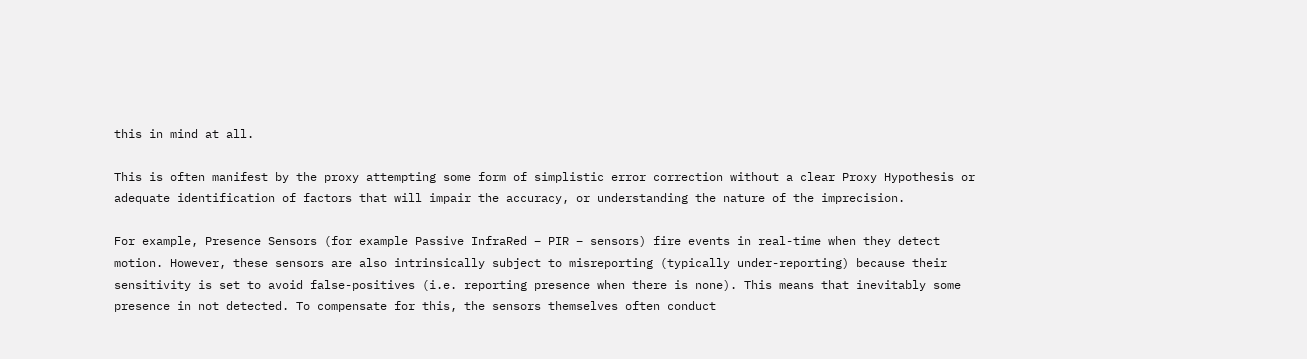this in mind at all.

This is often manifest by the proxy attempting some form of simplistic error correction without a clear Proxy Hypothesis or adequate identification of factors that will impair the accuracy, or understanding the nature of the imprecision.

For example, Presence Sensors (for example Passive InfraRed – PIR – sensors) fire events in real-time when they detect motion. However, these sensors are also intrinsically subject to misreporting (typically under-reporting) because their sensitivity is set to avoid false-positives (i.e. reporting presence when there is none). This means that inevitably some presence in not detected. To compensate for this, the sensors themselves often conduct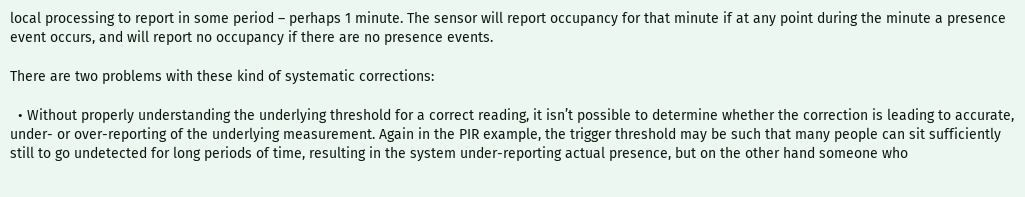local processing to report in some period – perhaps 1 minute. The sensor will report occupancy for that minute if at any point during the minute a presence event occurs, and will report no occupancy if there are no presence events.

There are two problems with these kind of systematic corrections:

  • Without properly understanding the underlying threshold for a correct reading, it isn’t possible to determine whether the correction is leading to accurate, under- or over-reporting of the underlying measurement. Again in the PIR example, the trigger threshold may be such that many people can sit sufficiently still to go undetected for long periods of time, resulting in the system under-reporting actual presence, but on the other hand someone who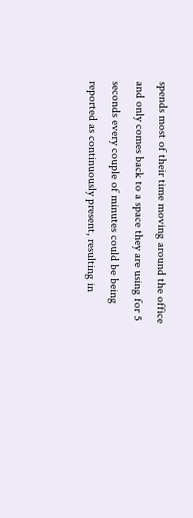spends most of their time moving around the office and only comes back to a space they are using for 5 seconds every couple of minutes could be being reported as continuously present, resulting in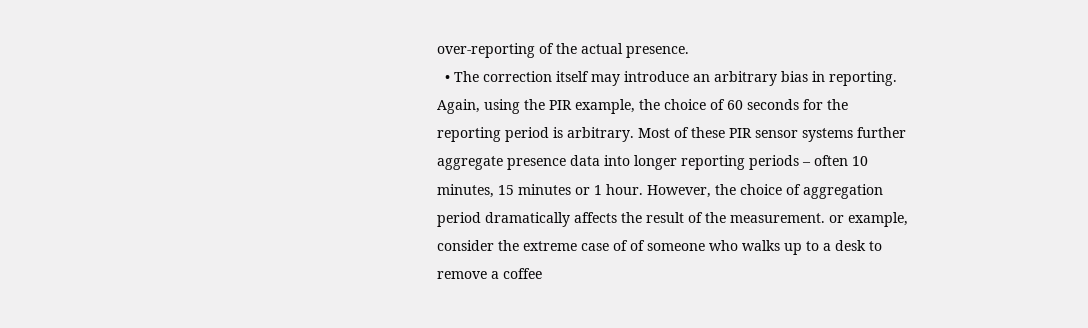over-reporting of the actual presence.
  • The correction itself may introduce an arbitrary bias in reporting. Again, using the PIR example, the choice of 60 seconds for the reporting period is arbitrary. Most of these PIR sensor systems further aggregate presence data into longer reporting periods – often 10 minutes, 15 minutes or 1 hour. However, the choice of aggregation period dramatically affects the result of the measurement. or example, consider the extreme case of of someone who walks up to a desk to remove a coffee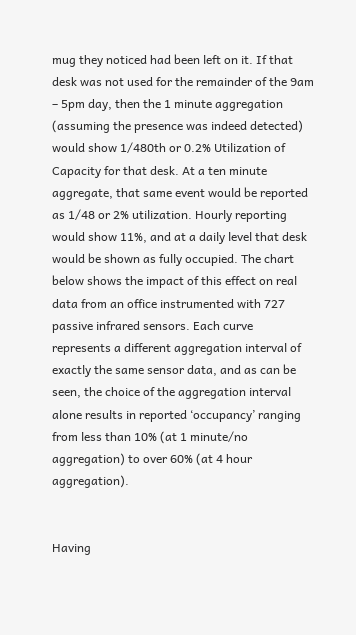mug they noticed had been left on it. If that desk was not used for the remainder of the 9am – 5pm day, then the 1 minute aggregation (assuming the presence was indeed detected) would show 1/480th or 0.2% Utilization of Capacity for that desk. At a ten minute aggregate, that same event would be reported as 1/48 or 2% utilization. Hourly reporting would show 11%, and at a daily level that desk would be shown as fully occupied. The chart below shows the impact of this effect on real data from an office instrumented with 727 passive infrared sensors. Each curve represents a different aggregation interval of exactly the same sensor data, and as can be seen, the choice of the aggregation interval alone results in reported ‘occupancy’ ranging from less than 10% (at 1 minute/no aggregation) to over 60% (at 4 hour aggregation).


Having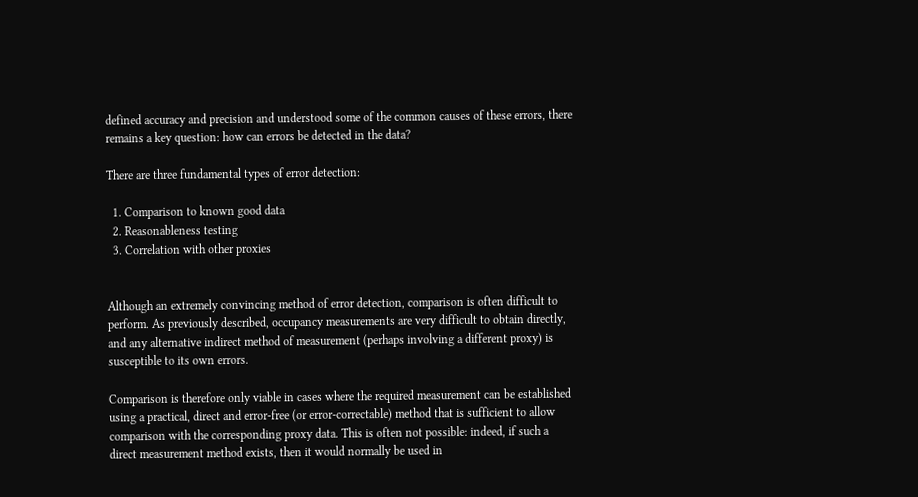defined accuracy and precision and understood some of the common causes of these errors, there remains a key question: how can errors be detected in the data?

There are three fundamental types of error detection:

  1. Comparison to known good data
  2. Reasonableness testing
  3. Correlation with other proxies


Although an extremely convincing method of error detection, comparison is often difficult to perform. As previously described, occupancy measurements are very difficult to obtain directly, and any alternative indirect method of measurement (perhaps involving a different proxy) is susceptible to its own errors.

Comparison is therefore only viable in cases where the required measurement can be established using a practical, direct and error-free (or error-correctable) method that is sufficient to allow comparison with the corresponding proxy data. This is often not possible: indeed, if such a direct measurement method exists, then it would normally be used in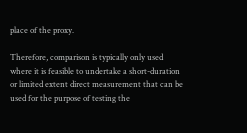place of the proxy.

Therefore, comparison is typically only used where it is feasible to undertake a short-duration or limited extent direct measurement that can be used for the purpose of testing the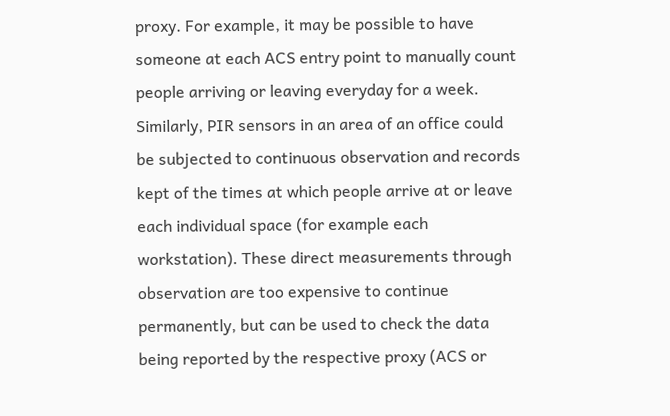proxy. For example, it may be possible to have someone at each ACS entry point to manually count people arriving or leaving everyday for a week. Similarly, PIR sensors in an area of an office could be subjected to continuous observation and records kept of the times at which people arrive at or leave each individual space (for example each workstation). These direct measurements through observation are too expensive to continue permanently, but can be used to check the data being reported by the respective proxy (ACS or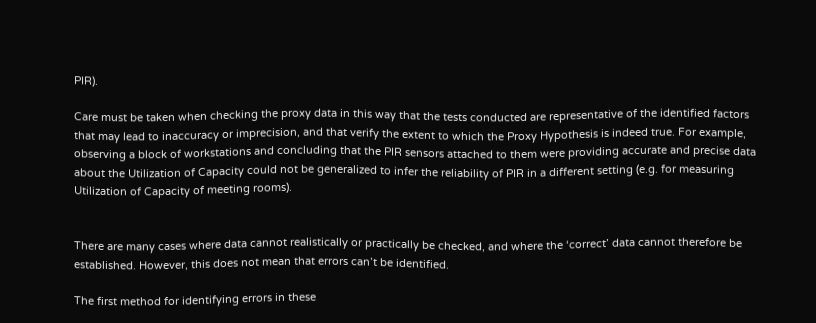PIR).

Care must be taken when checking the proxy data in this way that the tests conducted are representative of the identified factors that may lead to inaccuracy or imprecision, and that verify the extent to which the Proxy Hypothesis is indeed true. For example, observing a block of workstations and concluding that the PIR sensors attached to them were providing accurate and precise data about the Utilization of Capacity could not be generalized to infer the reliability of PIR in a different setting (e.g. for measuring Utilization of Capacity of meeting rooms).


There are many cases where data cannot realistically or practically be checked, and where the ‘correct’ data cannot therefore be established. However, this does not mean that errors can’t be identified.

The first method for identifying errors in these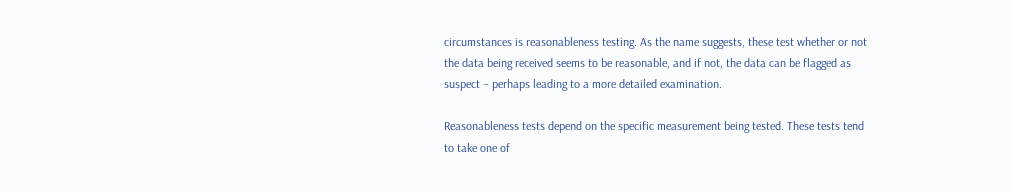circumstances is reasonableness testing. As the name suggests, these test whether or not the data being received seems to be reasonable, and if not, the data can be flagged as suspect – perhaps leading to a more detailed examination.

Reasonableness tests depend on the specific measurement being tested. These tests tend to take one of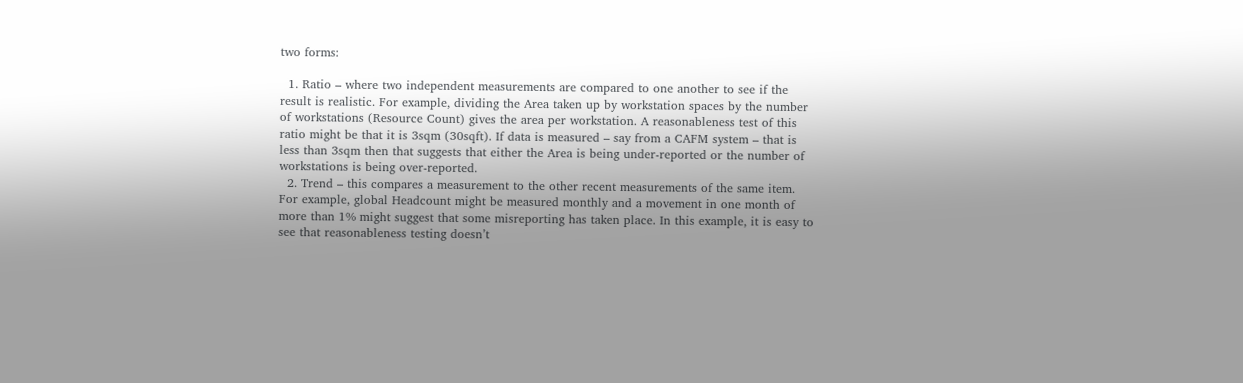two forms:

  1. Ratio – where two independent measurements are compared to one another to see if the result is realistic. For example, dividing the Area taken up by workstation spaces by the number of workstations (Resource Count) gives the area per workstation. A reasonableness test of this ratio might be that it is 3sqm (30sqft). If data is measured – say from a CAFM system – that is less than 3sqm then that suggests that either the Area is being under-reported or the number of workstations is being over-reported.
  2. Trend – this compares a measurement to the other recent measurements of the same item. For example, global Headcount might be measured monthly and a movement in one month of more than 1% might suggest that some misreporting has taken place. In this example, it is easy to see that reasonableness testing doesn’t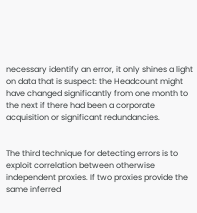necessary identify an error, it only shines a light on data that is suspect: the Headcount might have changed significantly from one month to the next if there had been a corporate acquisition or significant redundancies.


The third technique for detecting errors is to exploit correlation between otherwise independent proxies. If two proxies provide the same inferred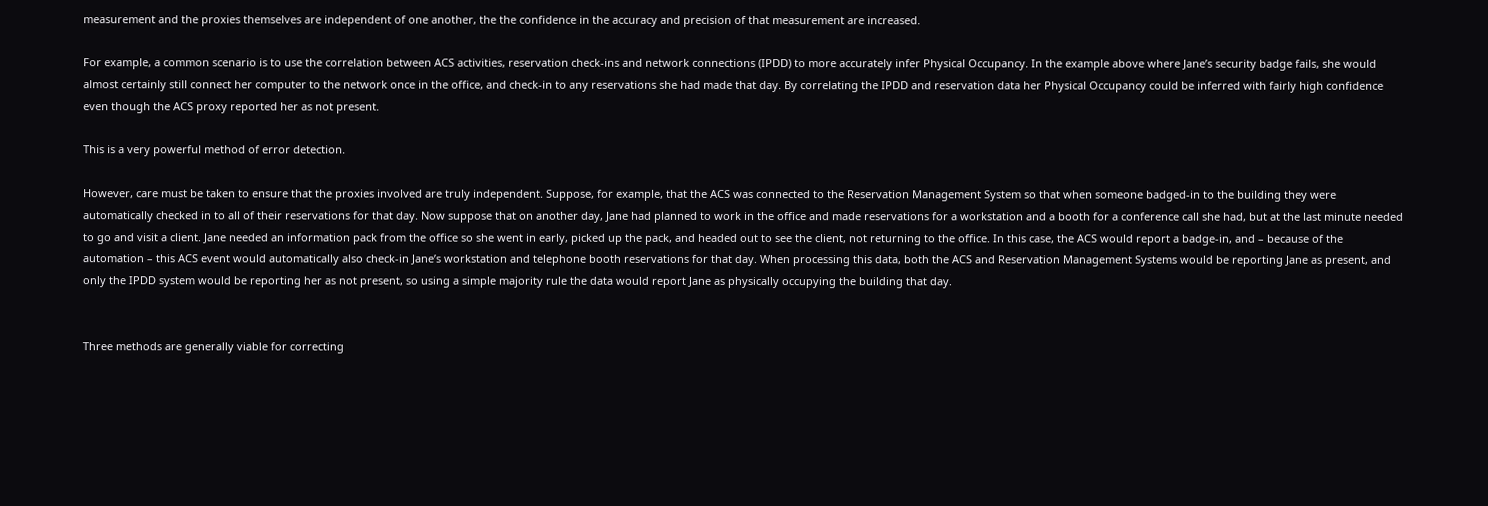measurement and the proxies themselves are independent of one another, the the confidence in the accuracy and precision of that measurement are increased.

For example, a common scenario is to use the correlation between ACS activities, reservation check-ins and network connections (IPDD) to more accurately infer Physical Occupancy. In the example above where Jane’s security badge fails, she would almost certainly still connect her computer to the network once in the office, and check-in to any reservations she had made that day. By correlating the IPDD and reservation data her Physical Occupancy could be inferred with fairly high confidence even though the ACS proxy reported her as not present.

This is a very powerful method of error detection.

However, care must be taken to ensure that the proxies involved are truly independent. Suppose, for example, that the ACS was connected to the Reservation Management System so that when someone badged-in to the building they were automatically checked in to all of their reservations for that day. Now suppose that on another day, Jane had planned to work in the office and made reservations for a workstation and a booth for a conference call she had, but at the last minute needed to go and visit a client. Jane needed an information pack from the office so she went in early, picked up the pack, and headed out to see the client, not returning to the office. In this case, the ACS would report a badge-in, and – because of the automation – this ACS event would automatically also check-in Jane’s workstation and telephone booth reservations for that day. When processing this data, both the ACS and Reservation Management Systems would be reporting Jane as present, and only the IPDD system would be reporting her as not present, so using a simple majority rule the data would report Jane as physically occupying the building that day.


Three methods are generally viable for correcting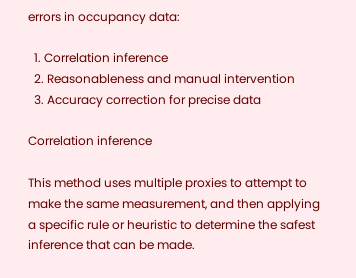errors in occupancy data:

  1. Correlation inference
  2. Reasonableness and manual intervention
  3. Accuracy correction for precise data

Correlation inference

This method uses multiple proxies to attempt to make the same measurement, and then applying a specific rule or heuristic to determine the safest inference that can be made.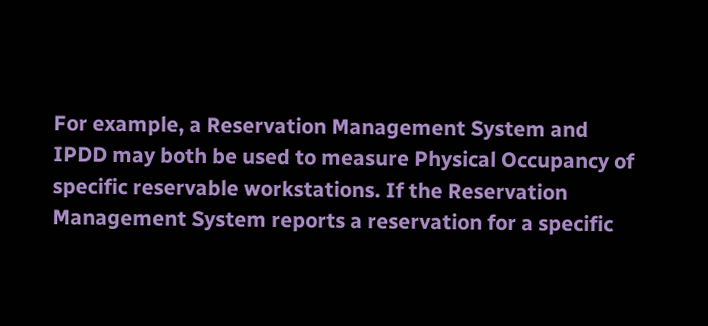For example, a Reservation Management System and IPDD may both be used to measure Physical Occupancy of specific reservable workstations. If the Reservation Management System reports a reservation for a specific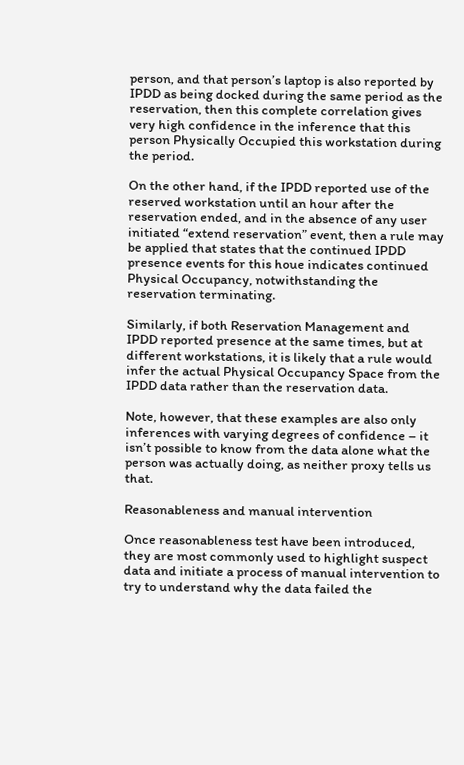person, and that person’s laptop is also reported by IPDD as being docked during the same period as the reservation, then this complete correlation gives very high confidence in the inference that this person Physically Occupied this workstation during the period.

On the other hand, if the IPDD reported use of the reserved workstation until an hour after the reservation ended, and in the absence of any user initiated “extend reservation” event, then a rule may be applied that states that the continued IPDD presence events for this houe indicates continued Physical Occupancy, notwithstanding the reservation terminating.

Similarly, if both Reservation Management and IPDD reported presence at the same times, but at different workstations, it is likely that a rule would infer the actual Physical Occupancy Space from the IPDD data rather than the reservation data.

Note, however, that these examples are also only inferences with varying degrees of confidence – it isn’t possible to know from the data alone what the person was actually doing, as neither proxy tells us that.

Reasonableness and manual intervention

Once reasonableness test have been introduced, they are most commonly used to highlight suspect data and initiate a process of manual intervention to try to understand why the data failed the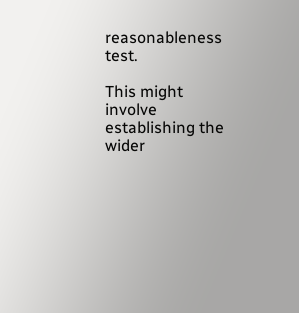reasonableness test.

This might involve establishing the wider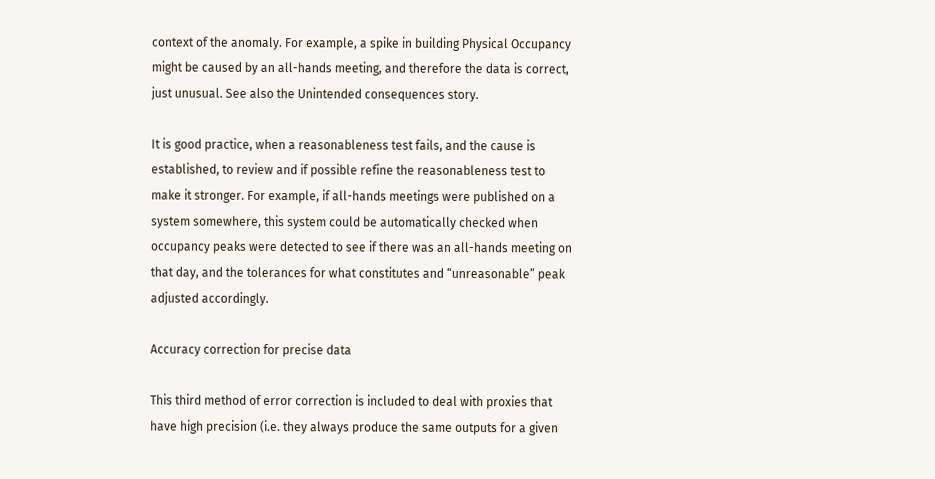context of the anomaly. For example, a spike in building Physical Occupancy might be caused by an all-hands meeting, and therefore the data is correct, just unusual. See also the Unintended consequences story.

It is good practice, when a reasonableness test fails, and the cause is established, to review and if possible refine the reasonableness test to make it stronger. For example, if all-hands meetings were published on a system somewhere, this system could be automatically checked when occupancy peaks were detected to see if there was an all-hands meeting on that day, and the tolerances for what constitutes and “unreasonable” peak adjusted accordingly.

Accuracy correction for precise data

This third method of error correction is included to deal with proxies that have high precision (i.e. they always produce the same outputs for a given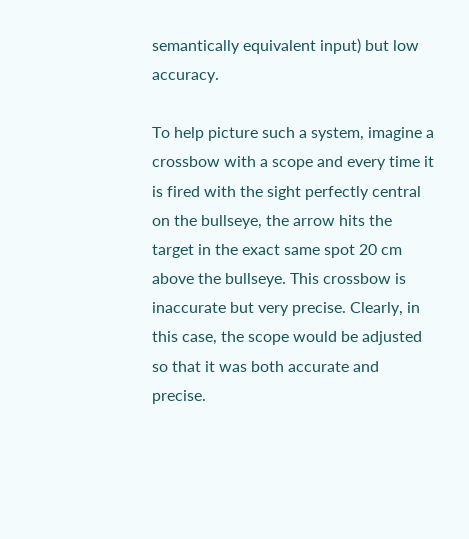semantically equivalent input) but low accuracy.

To help picture such a system, imagine a crossbow with a scope and every time it is fired with the sight perfectly central on the bullseye, the arrow hits the target in the exact same spot 20 cm above the bullseye. This crossbow is inaccurate but very precise. Clearly, in this case, the scope would be adjusted so that it was both accurate and precise.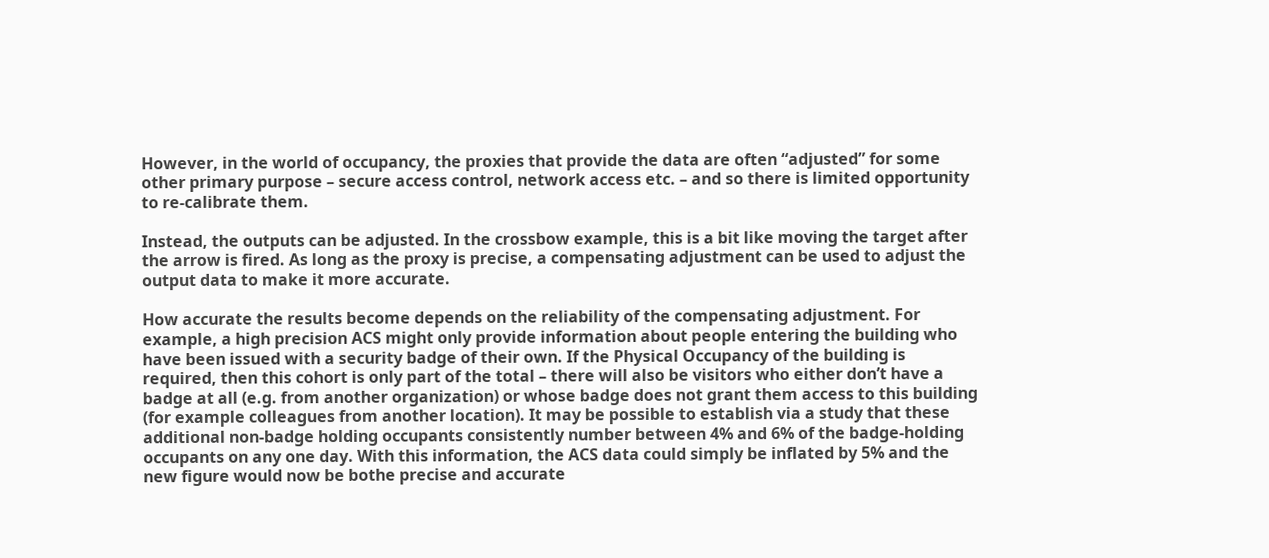However, in the world of occupancy, the proxies that provide the data are often “adjusted” for some other primary purpose – secure access control, network access etc. – and so there is limited opportunity to re-calibrate them.

Instead, the outputs can be adjusted. In the crossbow example, this is a bit like moving the target after the arrow is fired. As long as the proxy is precise, a compensating adjustment can be used to adjust the output data to make it more accurate.

How accurate the results become depends on the reliability of the compensating adjustment. For example, a high precision ACS might only provide information about people entering the building who have been issued with a security badge of their own. If the Physical Occupancy of the building is required, then this cohort is only part of the total – there will also be visitors who either don’t have a badge at all (e.g. from another organization) or whose badge does not grant them access to this building (for example colleagues from another location). It may be possible to establish via a study that these additional non-badge holding occupants consistently number between 4% and 6% of the badge-holding occupants on any one day. With this information, the ACS data could simply be inflated by 5% and the new figure would now be bothe precise and accurate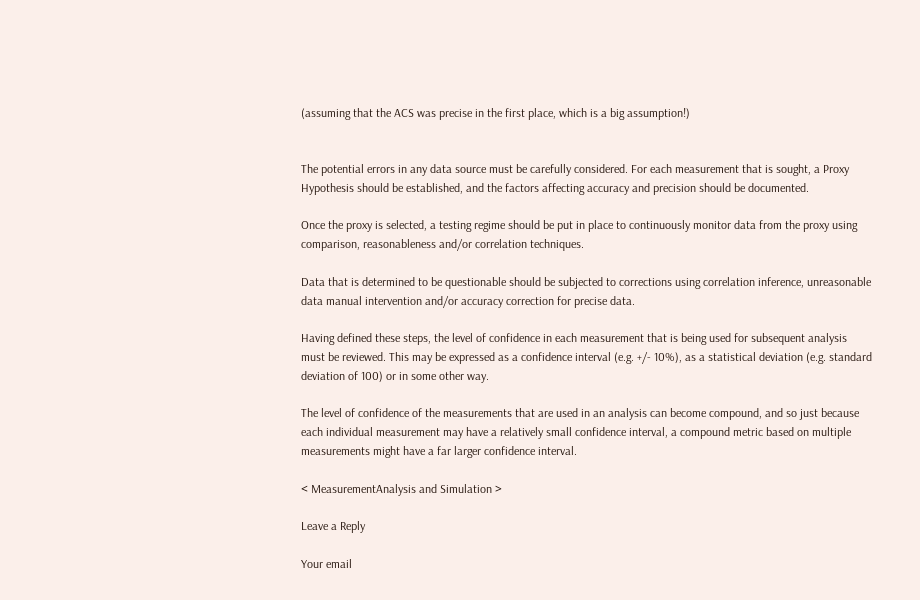(assuming that the ACS was precise in the first place, which is a big assumption!)


The potential errors in any data source must be carefully considered. For each measurement that is sought, a Proxy Hypothesis should be established, and the factors affecting accuracy and precision should be documented.

Once the proxy is selected, a testing regime should be put in place to continuously monitor data from the proxy using comparison, reasonableness and/or correlation techniques.

Data that is determined to be questionable should be subjected to corrections using correlation inference, unreasonable data manual intervention and/or accuracy correction for precise data.

Having defined these steps, the level of confidence in each measurement that is being used for subsequent analysis must be reviewed. This may be expressed as a confidence interval (e.g. +/- 10%), as a statistical deviation (e.g. standard deviation of 100) or in some other way.

The level of confidence of the measurements that are used in an analysis can become compound, and so just because each individual measurement may have a relatively small confidence interval, a compound metric based on multiple measurements might have a far larger confidence interval.

< MeasurementAnalysis and Simulation >

Leave a Reply

Your email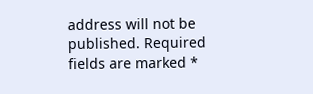address will not be published. Required fields are marked *